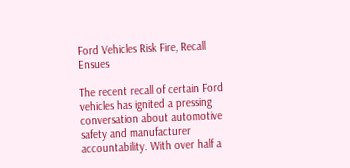Ford Vehicles Risk Fire, Recall Ensues

The recent recall of certain Ford vehicles has ignited a pressing conversation about automotive safety and manufacturer accountability. With over half a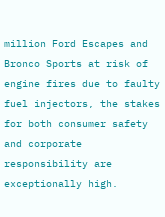million Ford Escapes and Bronco Sports at risk of engine fires due to faulty fuel injectors, the stakes for both consumer safety and corporate responsibility are exceptionally high.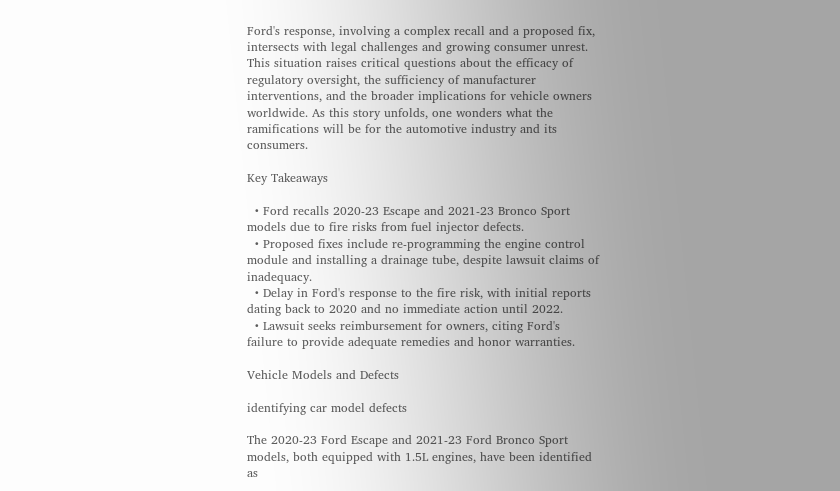Ford's response, involving a complex recall and a proposed fix, intersects with legal challenges and growing consumer unrest. This situation raises critical questions about the efficacy of regulatory oversight, the sufficiency of manufacturer interventions, and the broader implications for vehicle owners worldwide. As this story unfolds, one wonders what the ramifications will be for the automotive industry and its consumers.

Key Takeaways

  • Ford recalls 2020-23 Escape and 2021-23 Bronco Sport models due to fire risks from fuel injector defects.
  • Proposed fixes include re-programming the engine control module and installing a drainage tube, despite lawsuit claims of inadequacy.
  • Delay in Ford's response to the fire risk, with initial reports dating back to 2020 and no immediate action until 2022.
  • Lawsuit seeks reimbursement for owners, citing Ford's failure to provide adequate remedies and honor warranties.

Vehicle Models and Defects

identifying car model defects

The 2020-23 Ford Escape and 2021-23 Ford Bronco Sport models, both equipped with 1.5L engines, have been identified as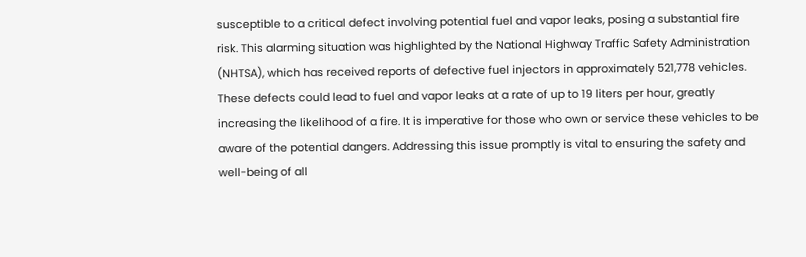susceptible to a critical defect involving potential fuel and vapor leaks, posing a substantial fire risk. This alarming situation was highlighted by the National Highway Traffic Safety Administration (NHTSA), which has received reports of defective fuel injectors in approximately 521,778 vehicles. These defects could lead to fuel and vapor leaks at a rate of up to 19 liters per hour, greatly increasing the likelihood of a fire. It is imperative for those who own or service these vehicles to be aware of the potential dangers. Addressing this issue promptly is vital to ensuring the safety and well-being of all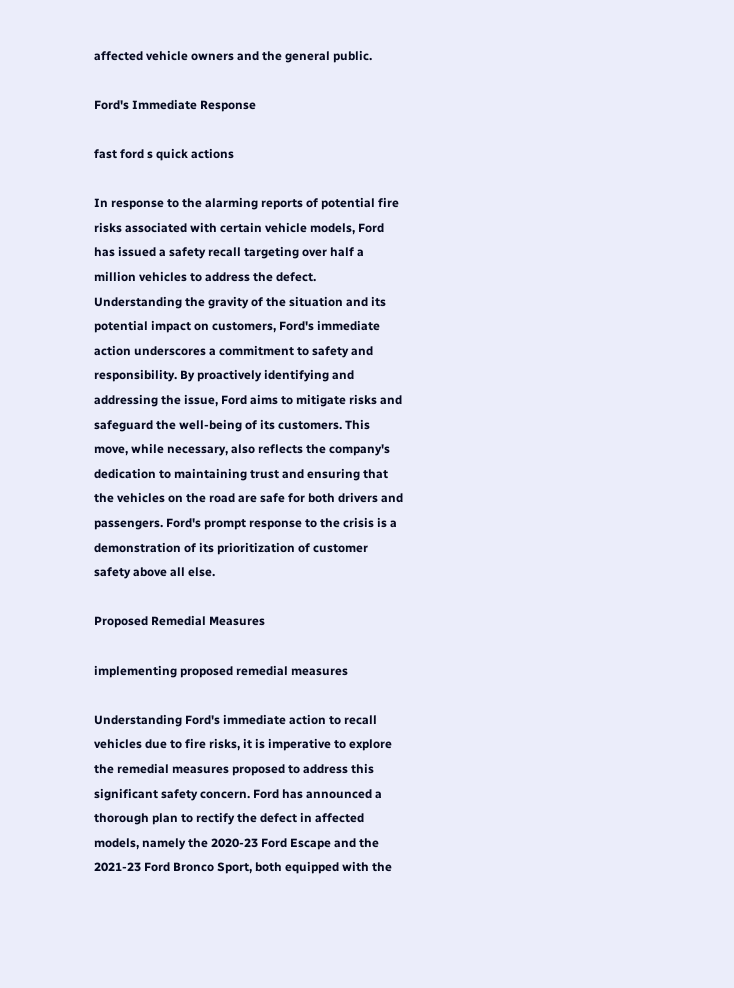affected vehicle owners and the general public.

Ford's Immediate Response

fast ford s quick actions

In response to the alarming reports of potential fire risks associated with certain vehicle models, Ford has issued a safety recall targeting over half a million vehicles to address the defect. Understanding the gravity of the situation and its potential impact on customers, Ford's immediate action underscores a commitment to safety and responsibility. By proactively identifying and addressing the issue, Ford aims to mitigate risks and safeguard the well-being of its customers. This move, while necessary, also reflects the company's dedication to maintaining trust and ensuring that the vehicles on the road are safe for both drivers and passengers. Ford's prompt response to the crisis is a demonstration of its prioritization of customer safety above all else.

Proposed Remedial Measures

implementing proposed remedial measures

Understanding Ford's immediate action to recall vehicles due to fire risks, it is imperative to explore the remedial measures proposed to address this significant safety concern. Ford has announced a thorough plan to rectify the defect in affected models, namely the 2020-23 Ford Escape and the 2021-23 Ford Bronco Sport, both equipped with the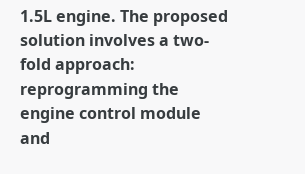1.5L engine. The proposed solution involves a two-fold approach: reprogramming the engine control module and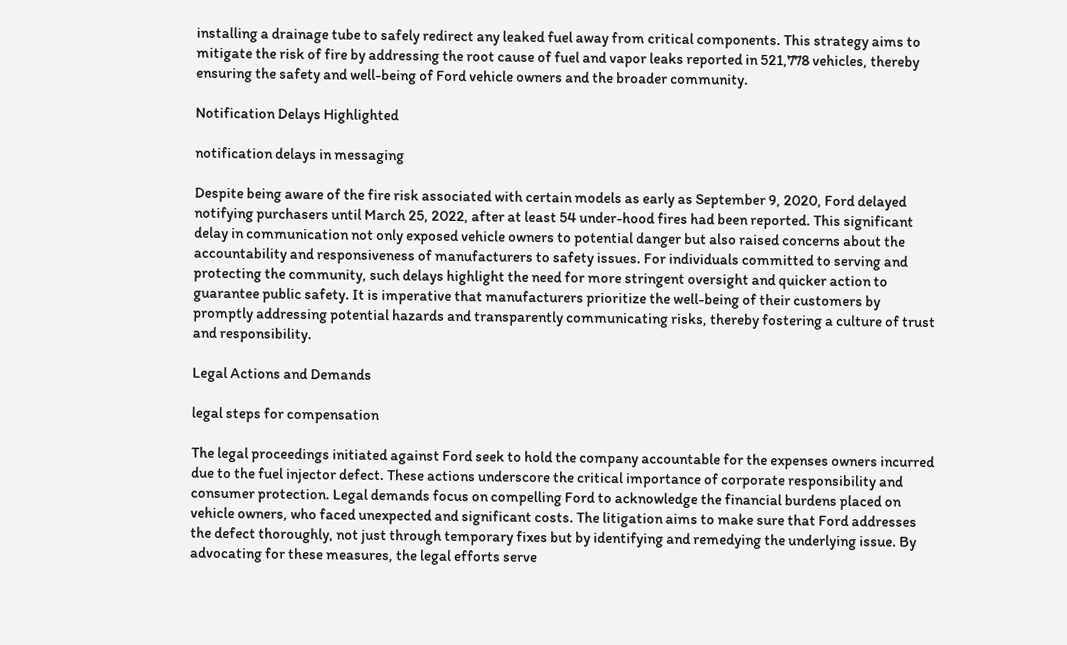installing a drainage tube to safely redirect any leaked fuel away from critical components. This strategy aims to mitigate the risk of fire by addressing the root cause of fuel and vapor leaks reported in 521,778 vehicles, thereby ensuring the safety and well-being of Ford vehicle owners and the broader community.

Notification Delays Highlighted

notification delays in messaging

Despite being aware of the fire risk associated with certain models as early as September 9, 2020, Ford delayed notifying purchasers until March 25, 2022, after at least 54 under-hood fires had been reported. This significant delay in communication not only exposed vehicle owners to potential danger but also raised concerns about the accountability and responsiveness of manufacturers to safety issues. For individuals committed to serving and protecting the community, such delays highlight the need for more stringent oversight and quicker action to guarantee public safety. It is imperative that manufacturers prioritize the well-being of their customers by promptly addressing potential hazards and transparently communicating risks, thereby fostering a culture of trust and responsibility.

Legal Actions and Demands

legal steps for compensation

The legal proceedings initiated against Ford seek to hold the company accountable for the expenses owners incurred due to the fuel injector defect. These actions underscore the critical importance of corporate responsibility and consumer protection. Legal demands focus on compelling Ford to acknowledge the financial burdens placed on vehicle owners, who faced unexpected and significant costs. The litigation aims to make sure that Ford addresses the defect thoroughly, not just through temporary fixes but by identifying and remedying the underlying issue. By advocating for these measures, the legal efforts serve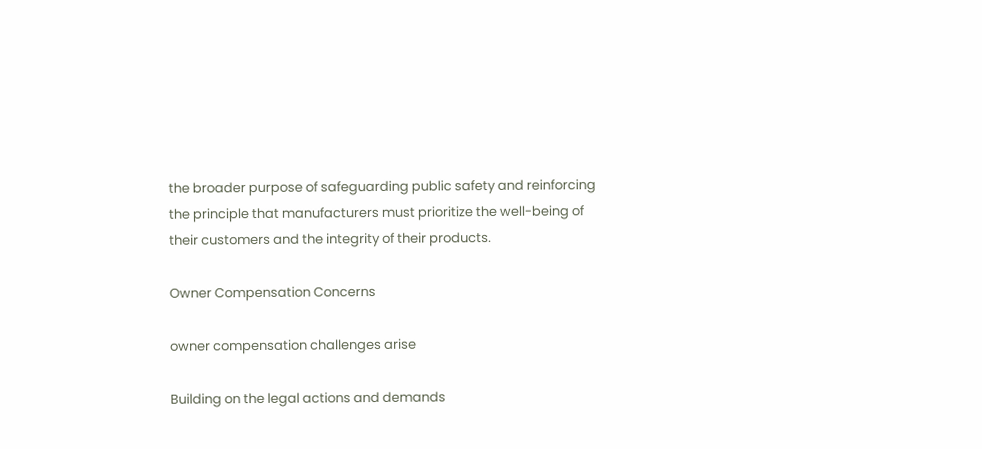the broader purpose of safeguarding public safety and reinforcing the principle that manufacturers must prioritize the well-being of their customers and the integrity of their products.

Owner Compensation Concerns

owner compensation challenges arise

Building on the legal actions and demands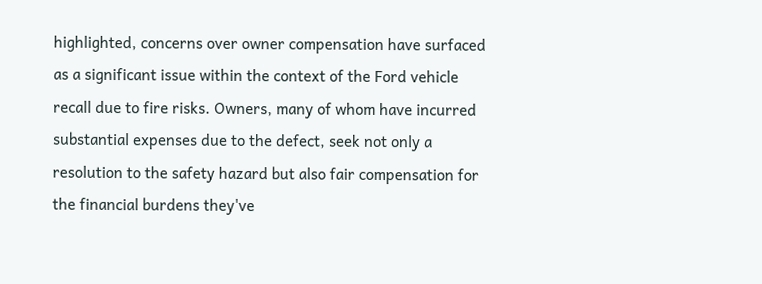highlighted, concerns over owner compensation have surfaced as a significant issue within the context of the Ford vehicle recall due to fire risks. Owners, many of whom have incurred substantial expenses due to the defect, seek not only a resolution to the safety hazard but also fair compensation for the financial burdens they've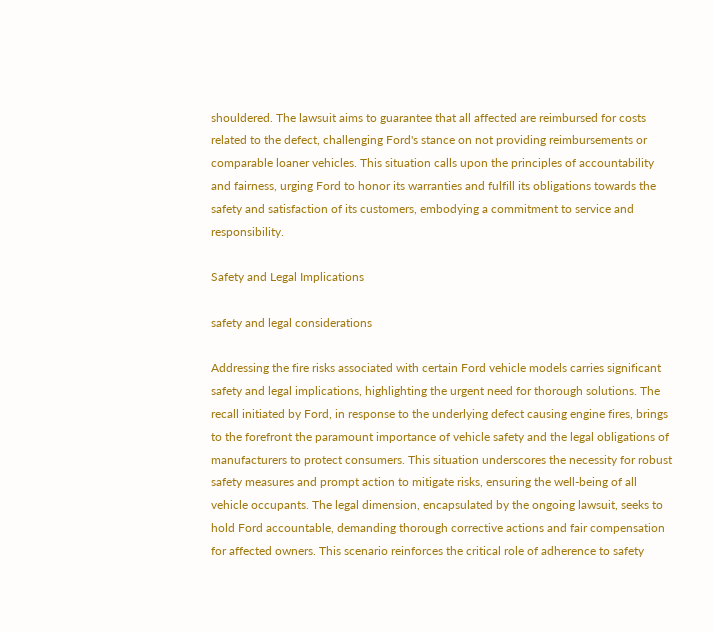shouldered. The lawsuit aims to guarantee that all affected are reimbursed for costs related to the defect, challenging Ford's stance on not providing reimbursements or comparable loaner vehicles. This situation calls upon the principles of accountability and fairness, urging Ford to honor its warranties and fulfill its obligations towards the safety and satisfaction of its customers, embodying a commitment to service and responsibility.

Safety and Legal Implications

safety and legal considerations

Addressing the fire risks associated with certain Ford vehicle models carries significant safety and legal implications, highlighting the urgent need for thorough solutions. The recall initiated by Ford, in response to the underlying defect causing engine fires, brings to the forefront the paramount importance of vehicle safety and the legal obligations of manufacturers to protect consumers. This situation underscores the necessity for robust safety measures and prompt action to mitigate risks, ensuring the well-being of all vehicle occupants. The legal dimension, encapsulated by the ongoing lawsuit, seeks to hold Ford accountable, demanding thorough corrective actions and fair compensation for affected owners. This scenario reinforces the critical role of adherence to safety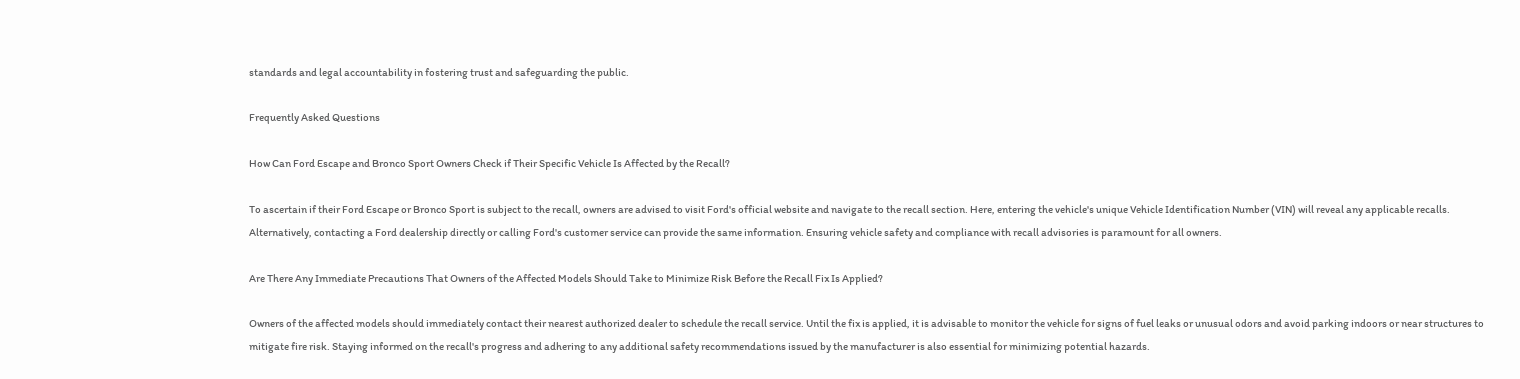standards and legal accountability in fostering trust and safeguarding the public.

Frequently Asked Questions

How Can Ford Escape and Bronco Sport Owners Check if Their Specific Vehicle Is Affected by the Recall?

To ascertain if their Ford Escape or Bronco Sport is subject to the recall, owners are advised to visit Ford's official website and navigate to the recall section. Here, entering the vehicle's unique Vehicle Identification Number (VIN) will reveal any applicable recalls. Alternatively, contacting a Ford dealership directly or calling Ford's customer service can provide the same information. Ensuring vehicle safety and compliance with recall advisories is paramount for all owners.

Are There Any Immediate Precautions That Owners of the Affected Models Should Take to Minimize Risk Before the Recall Fix Is Applied?

Owners of the affected models should immediately contact their nearest authorized dealer to schedule the recall service. Until the fix is applied, it is advisable to monitor the vehicle for signs of fuel leaks or unusual odors and avoid parking indoors or near structures to mitigate fire risk. Staying informed on the recall's progress and adhering to any additional safety recommendations issued by the manufacturer is also essential for minimizing potential hazards.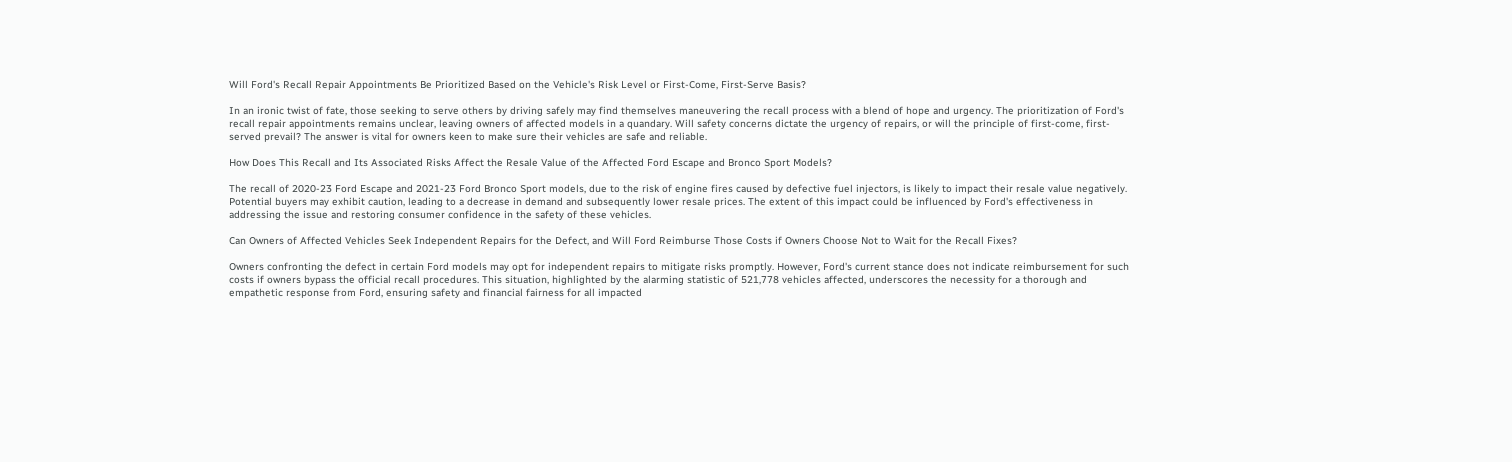Will Ford's Recall Repair Appointments Be Prioritized Based on the Vehicle's Risk Level or First-Come, First-Serve Basis?

In an ironic twist of fate, those seeking to serve others by driving safely may find themselves maneuvering the recall process with a blend of hope and urgency. The prioritization of Ford's recall repair appointments remains unclear, leaving owners of affected models in a quandary. Will safety concerns dictate the urgency of repairs, or will the principle of first-come, first-served prevail? The answer is vital for owners keen to make sure their vehicles are safe and reliable.

How Does This Recall and Its Associated Risks Affect the Resale Value of the Affected Ford Escape and Bronco Sport Models?

The recall of 2020-23 Ford Escape and 2021-23 Ford Bronco Sport models, due to the risk of engine fires caused by defective fuel injectors, is likely to impact their resale value negatively. Potential buyers may exhibit caution, leading to a decrease in demand and subsequently lower resale prices. The extent of this impact could be influenced by Ford's effectiveness in addressing the issue and restoring consumer confidence in the safety of these vehicles.

Can Owners of Affected Vehicles Seek Independent Repairs for the Defect, and Will Ford Reimburse Those Costs if Owners Choose Not to Wait for the Recall Fixes?

Owners confronting the defect in certain Ford models may opt for independent repairs to mitigate risks promptly. However, Ford's current stance does not indicate reimbursement for such costs if owners bypass the official recall procedures. This situation, highlighted by the alarming statistic of 521,778 vehicles affected, underscores the necessity for a thorough and empathetic response from Ford, ensuring safety and financial fairness for all impacted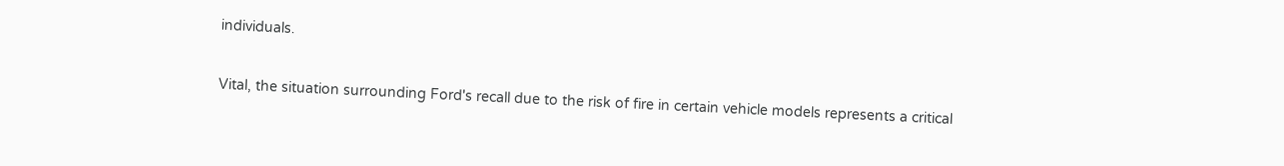individuals.


Vital, the situation surrounding Ford's recall due to the risk of fire in certain vehicle models represents a critical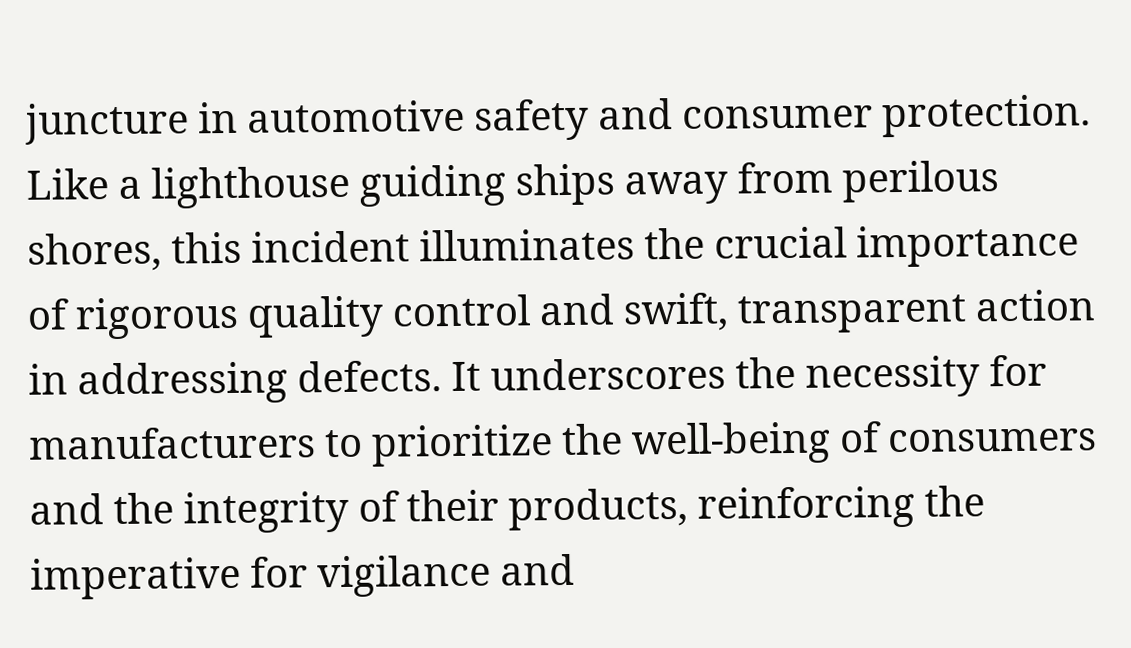juncture in automotive safety and consumer protection. Like a lighthouse guiding ships away from perilous shores, this incident illuminates the crucial importance of rigorous quality control and swift, transparent action in addressing defects. It underscores the necessity for manufacturers to prioritize the well-being of consumers and the integrity of their products, reinforcing the imperative for vigilance and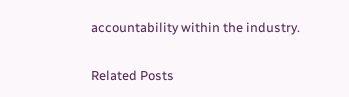accountability within the industry.


Related Posts